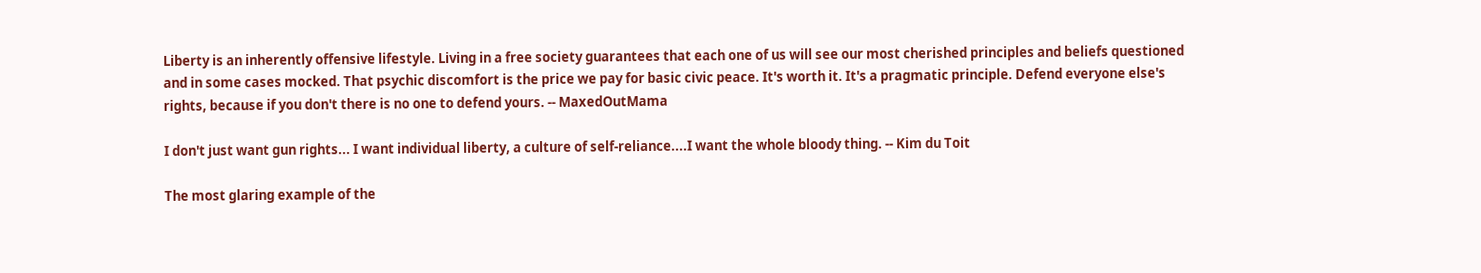Liberty is an inherently offensive lifestyle. Living in a free society guarantees that each one of us will see our most cherished principles and beliefs questioned and in some cases mocked. That psychic discomfort is the price we pay for basic civic peace. It's worth it. It's a pragmatic principle. Defend everyone else's rights, because if you don't there is no one to defend yours. -- MaxedOutMama

I don't just want gun rights... I want individual liberty, a culture of self-reliance....I want the whole bloody thing. -- Kim du Toit

The most glaring example of the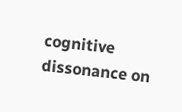cognitive dissonance on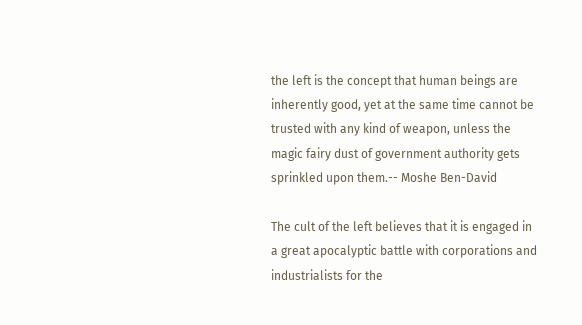the left is the concept that human beings are inherently good, yet at the same time cannot be trusted with any kind of weapon, unless the magic fairy dust of government authority gets sprinkled upon them.-- Moshe Ben-David

The cult of the left believes that it is engaged in a great apocalyptic battle with corporations and industrialists for the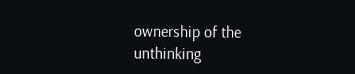ownership of the unthinking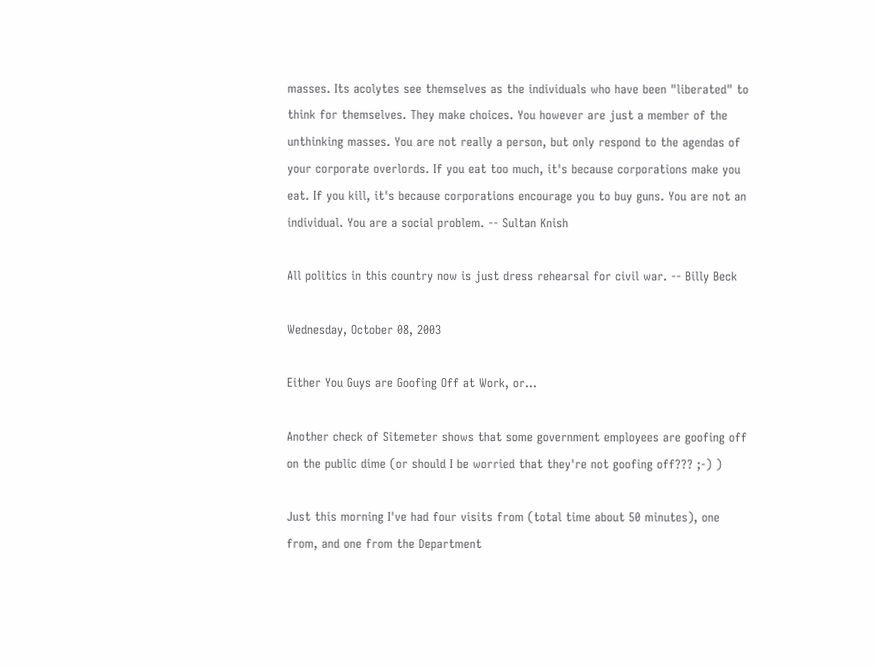masses. Its acolytes see themselves as the individuals who have been "liberated" to think for themselves. They make choices. You however are just a member of the unthinking masses. You are not really a person, but only respond to the agendas of your corporate overlords. If you eat too much, it's because corporations make you eat. If you kill, it's because corporations encourage you to buy guns. You are not an individual. You are a social problem. -- Sultan Knish

All politics in this country now is just dress rehearsal for civil war. -- Billy Beck

Wednesday, October 08, 2003

Either You Guys are Goofing Off at Work, or...

Another check of Sitemeter shows that some government employees are goofing off on the public dime (or should I be worried that they're not goofing off??? ;-) )

Just this morning I've had four visits from (total time about 50 minutes), one from, and one from the Department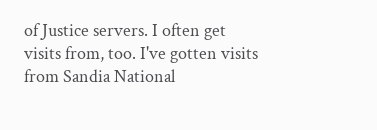of Justice servers. I often get visits from, too. I've gotten visits from Sandia National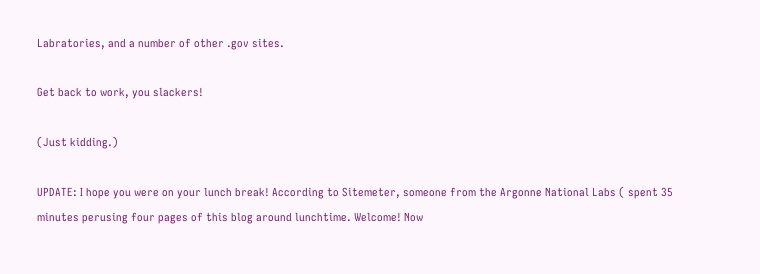Labratories, and a number of other .gov sites.

Get back to work, you slackers!

(Just kidding.)

UPDATE: I hope you were on your lunch break! According to Sitemeter, someone from the Argonne National Labs ( spent 35 minutes perusing four pages of this blog around lunchtime. Welcome! Now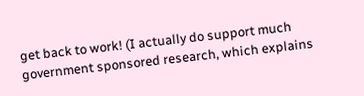get back to work! (I actually do support much government sponsored research, which explains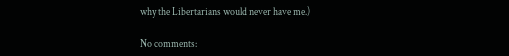why the Libertarians would never have me.)

No comments: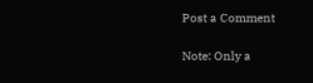Post a Comment

Note: Only a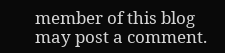member of this blog may post a comment.